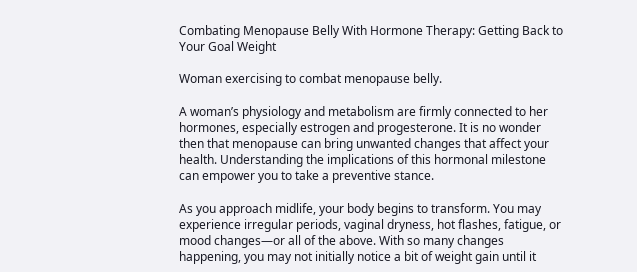Combating Menopause Belly With Hormone Therapy: Getting Back to Your Goal Weight

Woman exercising to combat menopause belly.

A woman’s physiology and metabolism are firmly connected to her hormones, especially estrogen and progesterone. It is no wonder then that menopause can bring unwanted changes that affect your health. Understanding the implications of this hormonal milestone can empower you to take a preventive stance.

As you approach midlife, your body begins to transform. You may experience irregular periods, vaginal dryness, hot flashes, fatigue, or mood changes—or all of the above. With so many changes happening, you may not initially notice a bit of weight gain until it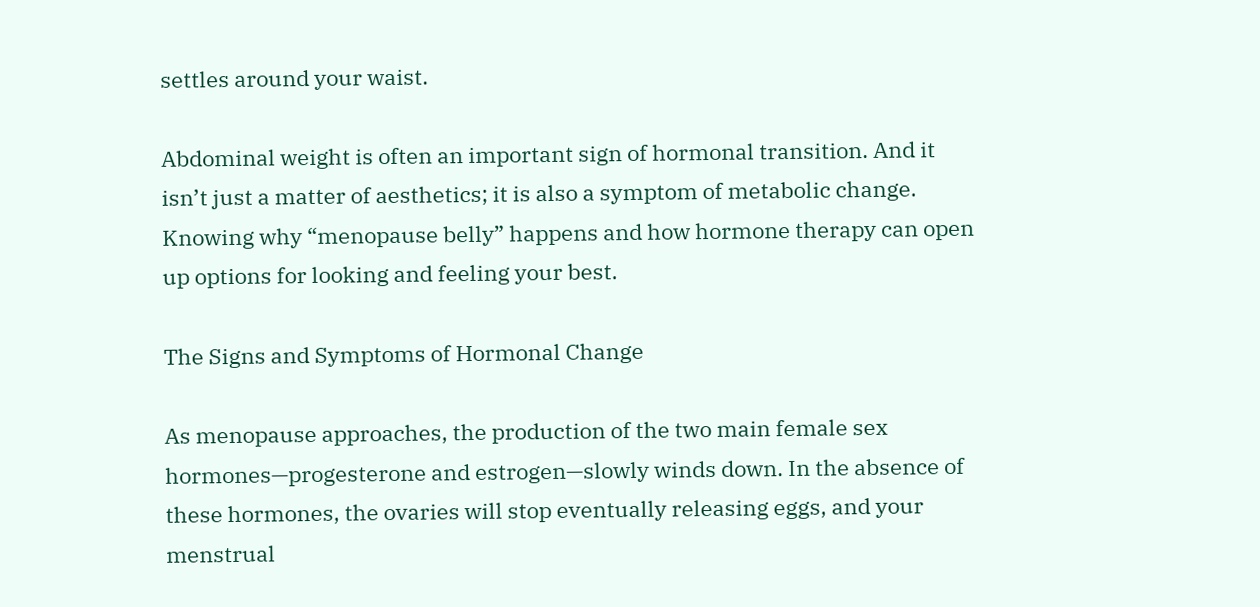settles around your waist.

Abdominal weight is often an important sign of hormonal transition. And it isn’t just a matter of aesthetics; it is also a symptom of metabolic change. Knowing why “menopause belly” happens and how hormone therapy can open up options for looking and feeling your best.

The Signs and Symptoms of Hormonal Change

As menopause approaches, the production of the two main female sex hormones—progesterone and estrogen—slowly winds down. In the absence of these hormones, the ovaries will stop eventually releasing eggs, and your menstrual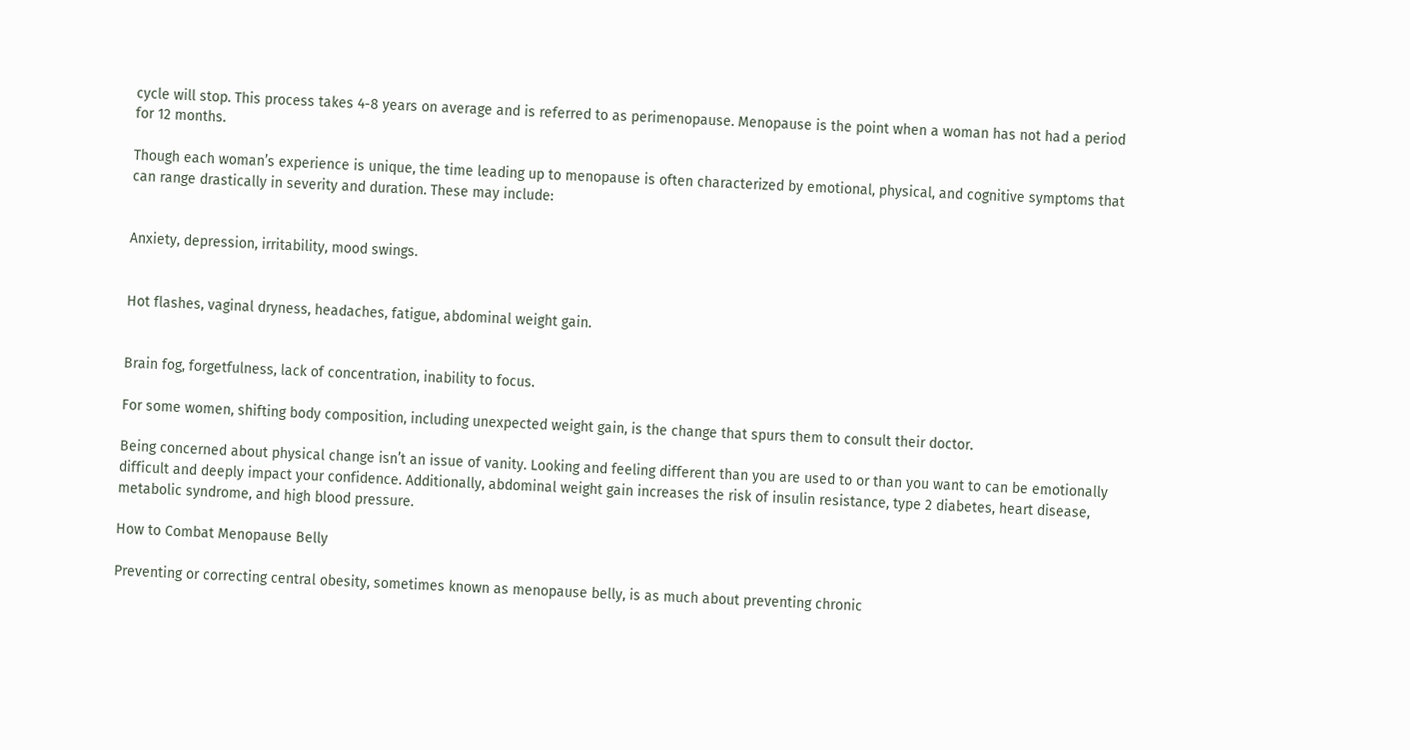cycle will stop. This process takes 4-8 years on average and is referred to as perimenopause. Menopause is the point when a woman has not had a period for 12 months.

Though each woman’s experience is unique, the time leading up to menopause is often characterized by emotional, physical, and cognitive symptoms that can range drastically in severity and duration. These may include:


Anxiety, depression, irritability, mood swings.


Hot flashes, vaginal dryness, headaches, fatigue, abdominal weight gain.


Brain fog, forgetfulness, lack of concentration, inability to focus.

For some women, shifting body composition, including unexpected weight gain, is the change that spurs them to consult their doctor.

Being concerned about physical change isn’t an issue of vanity. Looking and feeling different than you are used to or than you want to can be emotionally difficult and deeply impact your confidence. Additionally, abdominal weight gain increases the risk of insulin resistance, type 2 diabetes, heart disease, metabolic syndrome, and high blood pressure.

How to Combat Menopause Belly

Preventing or correcting central obesity, sometimes known as menopause belly, is as much about preventing chronic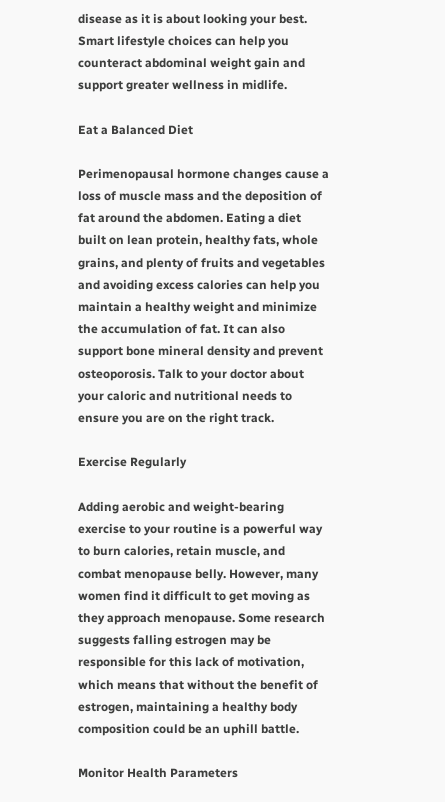disease as it is about looking your best. Smart lifestyle choices can help you counteract abdominal weight gain and support greater wellness in midlife.

Eat a Balanced Diet

Perimenopausal hormone changes cause a loss of muscle mass and the deposition of fat around the abdomen. Eating a diet built on lean protein, healthy fats, whole grains, and plenty of fruits and vegetables and avoiding excess calories can help you maintain a healthy weight and minimize the accumulation of fat. It can also support bone mineral density and prevent osteoporosis. Talk to your doctor about your caloric and nutritional needs to ensure you are on the right track.

Exercise Regularly

Adding aerobic and weight-bearing exercise to your routine is a powerful way to burn calories, retain muscle, and combat menopause belly. However, many women find it difficult to get moving as they approach menopause. Some research suggests falling estrogen may be responsible for this lack of motivation, which means that without the benefit of estrogen, maintaining a healthy body composition could be an uphill battle.

Monitor Health Parameters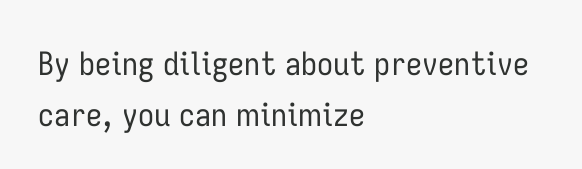By being diligent about preventive care, you can minimize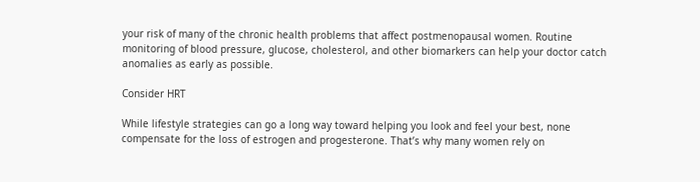your risk of many of the chronic health problems that affect postmenopausal women. Routine monitoring of blood pressure, glucose, cholesterol, and other biomarkers can help your doctor catch anomalies as early as possible.

Consider HRT

While lifestyle strategies can go a long way toward helping you look and feel your best, none compensate for the loss of estrogen and progesterone. That’s why many women rely on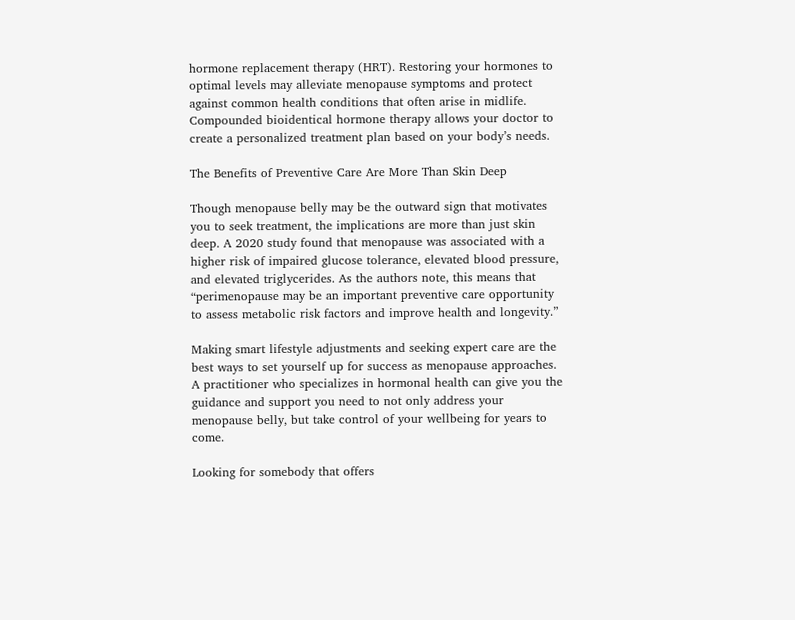hormone replacement therapy (HRT). Restoring your hormones to optimal levels may alleviate menopause symptoms and protect against common health conditions that often arise in midlife. Compounded bioidentical hormone therapy allows your doctor to create a personalized treatment plan based on your body’s needs.

The Benefits of Preventive Care Are More Than Skin Deep

Though menopause belly may be the outward sign that motivates you to seek treatment, the implications are more than just skin deep. A 2020 study found that menopause was associated with a higher risk of impaired glucose tolerance, elevated blood pressure, and elevated triglycerides. As the authors note, this means that “perimenopause may be an important preventive care opportunity to assess metabolic risk factors and improve health and longevity.”

Making smart lifestyle adjustments and seeking expert care are the best ways to set yourself up for success as menopause approaches. A practitioner who specializes in hormonal health can give you the guidance and support you need to not only address your menopause belly, but take control of your wellbeing for years to come.

Looking for somebody that offers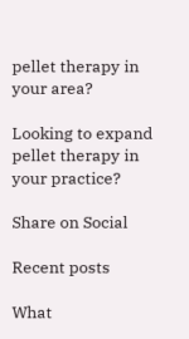pellet therapy in your area?

Looking to expand pellet therapy in your practice?

Share on Social

Recent posts

What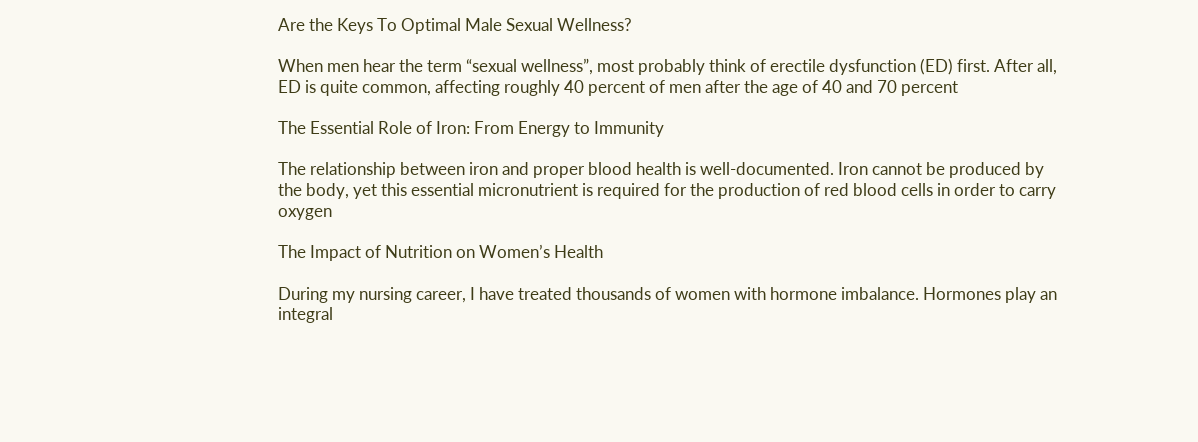Are the Keys To Optimal Male Sexual Wellness?

When men hear the term “sexual wellness”, most probably think of erectile dysfunction (ED) first. After all, ED is quite common, affecting roughly 40 percent of men after the age of 40 and 70 percent

The Essential Role of Iron: From Energy to Immunity

The relationship between iron and proper blood health is well-documented. Iron cannot be produced by the body, yet this essential micronutrient is required for the production of red blood cells in order to carry oxygen

The Impact of Nutrition on Women’s Health

During my nursing career, I have treated thousands of women with hormone imbalance. Hormones play an integral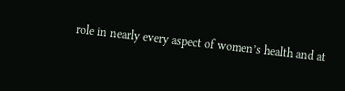role in nearly every aspect of women’s health and at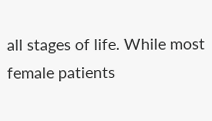all stages of life. While most female patients